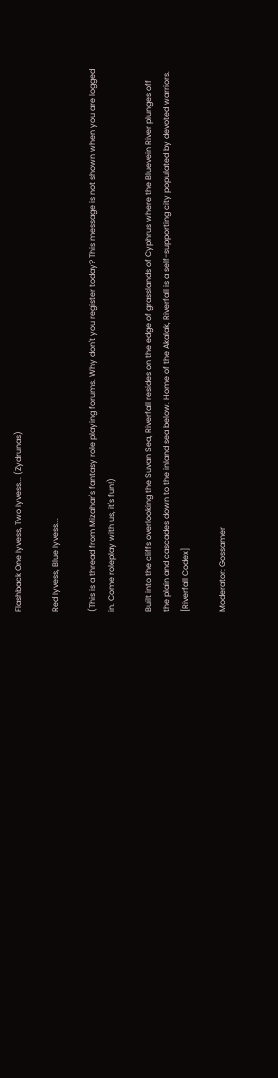Flashback One Iyvess, Two Iyvess... (Zydrunas)

Red Iyvess, Blue Iyvess...

(This is a thread from Mizahar's fantasy role playing forums. Why don't you register today? This message is not shown when you are logged in. Come roleplay with us, it's fun!)

Built into the cliffs overlooking the Suvan Sea, Riverfall resides on the edge of grasslands of Cyphrus where the Bluevein River plunges off the plain and cascades down to the inland sea below. Home of the Akalak, Riverfall is a self-supporting city populated by devoted warriors. [Riverfall Codex]

Moderator: Gossamer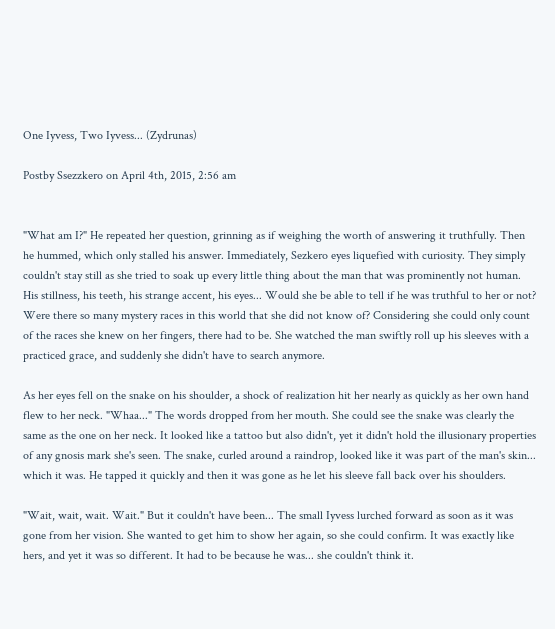One Iyvess, Two Iyvess... (Zydrunas)

Postby Ssezzkero on April 4th, 2015, 2:56 am


"What am I?" He repeated her question, grinning as if weighing the worth of answering it truthfully. Then he hummed, which only stalled his answer. Immediately, Sezkero eyes liquefied with curiosity. They simply couldn't stay still as she tried to soak up every little thing about the man that was prominently not human. His stillness, his teeth, his strange accent, his eyes... Would she be able to tell if he was truthful to her or not? Were there so many mystery races in this world that she did not know of? Considering she could only count of the races she knew on her fingers, there had to be. She watched the man swiftly roll up his sleeves with a practiced grace, and suddenly she didn't have to search anymore.

As her eyes fell on the snake on his shoulder, a shock of realization hit her nearly as quickly as her own hand flew to her neck. "Whaa..." The words dropped from her mouth. She could see the snake was clearly the same as the one on her neck. It looked like a tattoo but also didn't, yet it didn't hold the illusionary properties of any gnosis mark she's seen. The snake, curled around a raindrop, looked like it was part of the man's skin... which it was. He tapped it quickly and then it was gone as he let his sleeve fall back over his shoulders.

"Wait, wait, wait. Wait." But it couldn't have been... The small Iyvess lurched forward as soon as it was gone from her vision. She wanted to get him to show her again, so she could confirm. It was exactly like hers, and yet it was so different. It had to be because he was... she couldn't think it.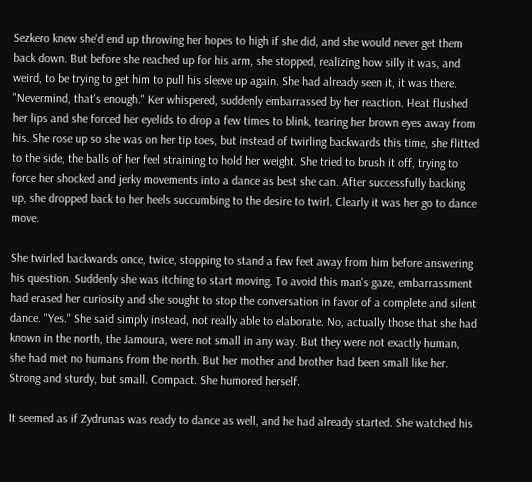Sezkero knew she'd end up throwing her hopes to high if she did, and she would never get them back down. But before she reached up for his arm, she stopped, realizing how silly it was, and weird, to be trying to get him to pull his sleeve up again. She had already seen it, it was there. "Nevermind, that's enough." Ker whispered, suddenly embarrassed by her reaction. Heat flushed her lips and she forced her eyelids to drop a few times to blink, tearing her brown eyes away from his. She rose up so she was on her tip toes, but instead of twirling backwards this time, she flitted to the side, the balls of her feel straining to hold her weight. She tried to brush it off, trying to force her shocked and jerky movements into a dance as best she can. After successfully backing up, she dropped back to her heels succumbing to the desire to twirl. Clearly it was her go to dance move.

She twirled backwards once, twice, stopping to stand a few feet away from him before answering his question. Suddenly she was itching to start moving. To avoid this man's gaze, embarrassment had erased her curiosity and she sought to stop the conversation in favor of a complete and silent dance. "Yes." She said simply instead, not really able to elaborate. No, actually those that she had known in the north, the Jamoura, were not small in any way. But they were not exactly human, she had met no humans from the north. But her mother and brother had been small like her. Strong and sturdy, but small. Compact. She humored herself.

It seemed as if Zydrunas was ready to dance as well, and he had already started. She watched his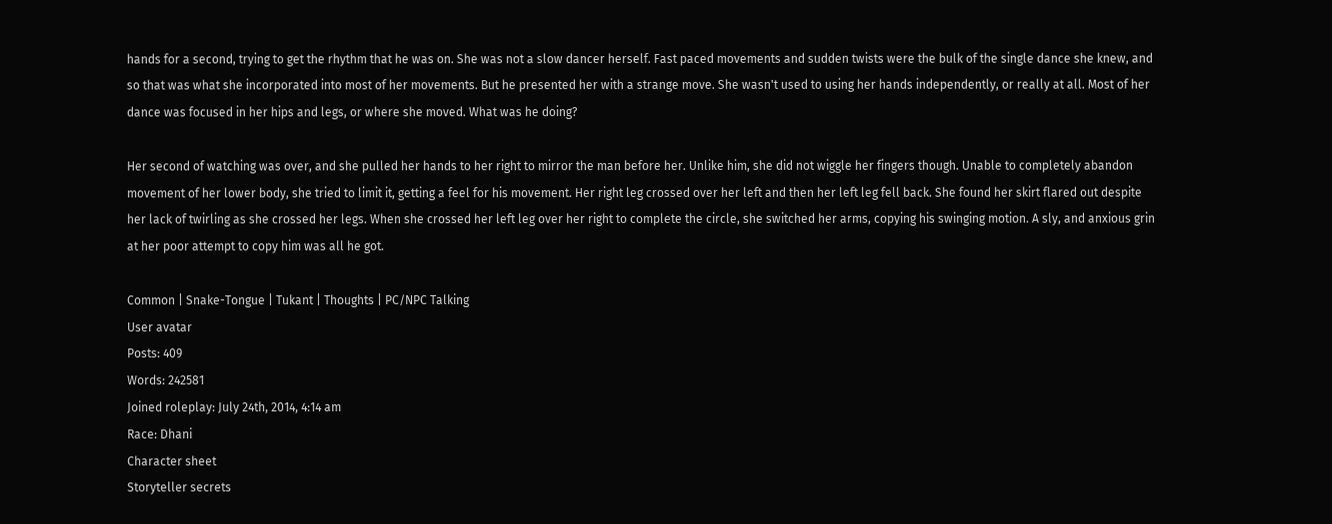hands for a second, trying to get the rhythm that he was on. She was not a slow dancer herself. Fast paced movements and sudden twists were the bulk of the single dance she knew, and so that was what she incorporated into most of her movements. But he presented her with a strange move. She wasn't used to using her hands independently, or really at all. Most of her dance was focused in her hips and legs, or where she moved. What was he doing?

Her second of watching was over, and she pulled her hands to her right to mirror the man before her. Unlike him, she did not wiggle her fingers though. Unable to completely abandon movement of her lower body, she tried to limit it, getting a feel for his movement. Her right leg crossed over her left and then her left leg fell back. She found her skirt flared out despite her lack of twirling as she crossed her legs. When she crossed her left leg over her right to complete the circle, she switched her arms, copying his swinging motion. A sly, and anxious grin at her poor attempt to copy him was all he got.

Common | Snake-Tongue | Tukant | Thoughts | PC/NPC Talking
User avatar
Posts: 409
Words: 242581
Joined roleplay: July 24th, 2014, 4:14 am
Race: Dhani
Character sheet
Storyteller secrets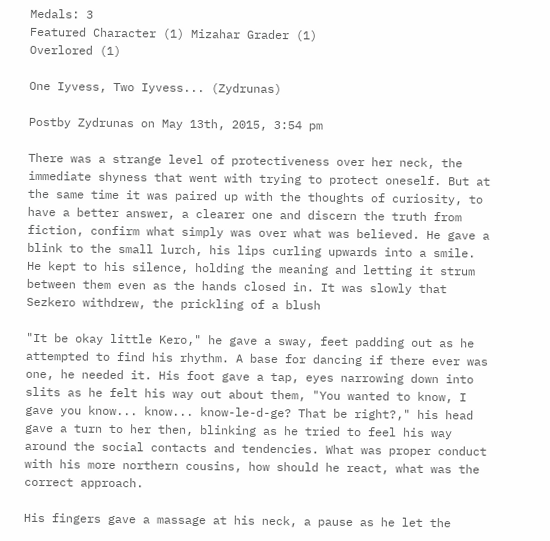Medals: 3
Featured Character (1) Mizahar Grader (1)
Overlored (1)

One Iyvess, Two Iyvess... (Zydrunas)

Postby Zydrunas on May 13th, 2015, 3:54 pm

There was a strange level of protectiveness over her neck, the immediate shyness that went with trying to protect oneself. But at the same time it was paired up with the thoughts of curiosity, to have a better answer, a clearer one and discern the truth from fiction, confirm what simply was over what was believed. He gave a blink to the small lurch, his lips curling upwards into a smile. He kept to his silence, holding the meaning and letting it strum between them even as the hands closed in. It was slowly that Sezkero withdrew, the prickling of a blush

"It be okay little Kero," he gave a sway, feet padding out as he attempted to find his rhythm. A base for dancing if there ever was one, he needed it. His foot gave a tap, eyes narrowing down into slits as he felt his way out about them, "You wanted to know, I gave you know... know... know-le-d-ge? That be right?," his head gave a turn to her then, blinking as he tried to feel his way around the social contacts and tendencies. What was proper conduct with his more northern cousins, how should he react, what was the correct approach.

His fingers gave a massage at his neck, a pause as he let the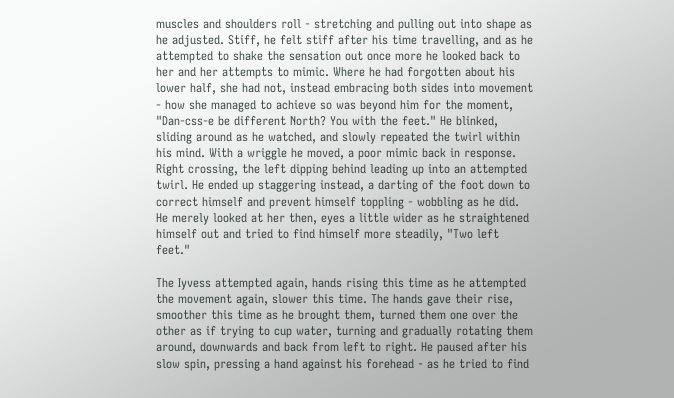muscles and shoulders roll - stretching and pulling out into shape as he adjusted. Stiff, he felt stiff after his time travelling, and as he attempted to shake the sensation out once more he looked back to her and her attempts to mimic. Where he had forgotten about his lower half, she had not, instead embracing both sides into movement - how she managed to achieve so was beyond him for the moment, "Dan-css-e be different North? You with the feet." He blinked, sliding around as he watched, and slowly repeated the twirl within his mind. With a wriggle he moved, a poor mimic back in response. Right crossing, the left dipping behind leading up into an attempted twirl. He ended up staggering instead, a darting of the foot down to correct himself and prevent himself toppling - wobbling as he did. He merely looked at her then, eyes a little wider as he straightened himself out and tried to find himself more steadily, "Two left feet."

The Iyvess attempted again, hands rising this time as he attempted the movement again, slower this time. The hands gave their rise, smoother this time as he brought them, turned them one over the other as if trying to cup water, turning and gradually rotating them around, downwards and back from left to right. He paused after his slow spin, pressing a hand against his forehead - as he tried to find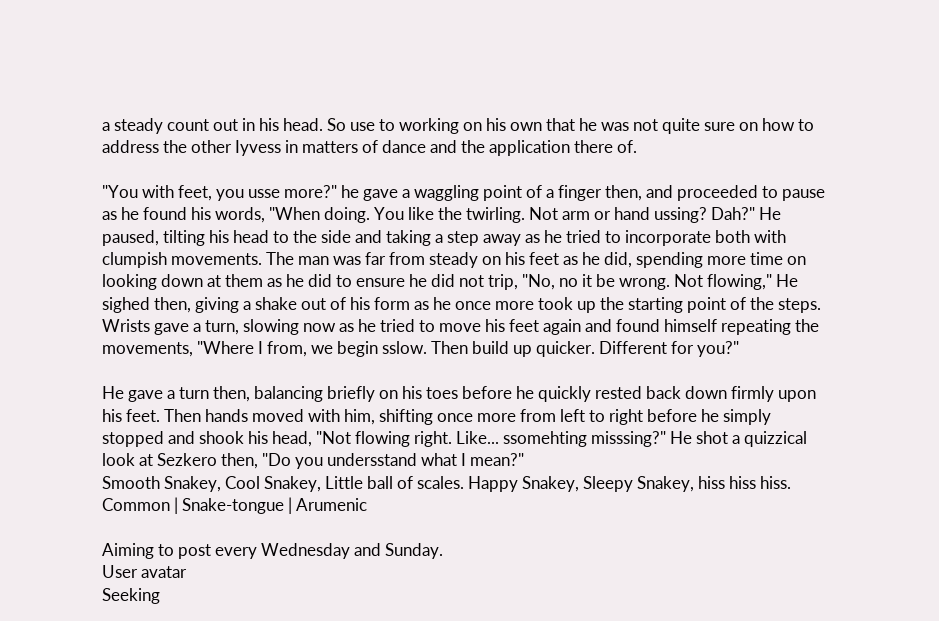a steady count out in his head. So use to working on his own that he was not quite sure on how to address the other Iyvess in matters of dance and the application there of.

"You with feet, you usse more?" he gave a waggling point of a finger then, and proceeded to pause as he found his words, "When doing. You like the twirling. Not arm or hand ussing? Dah?" He paused, tilting his head to the side and taking a step away as he tried to incorporate both with clumpish movements. The man was far from steady on his feet as he did, spending more time on looking down at them as he did to ensure he did not trip, "No, no it be wrong. Not flowing," He sighed then, giving a shake out of his form as he once more took up the starting point of the steps. Wrists gave a turn, slowing now as he tried to move his feet again and found himself repeating the movements, "Where I from, we begin sslow. Then build up quicker. Different for you?"

He gave a turn then, balancing briefly on his toes before he quickly rested back down firmly upon his feet. Then hands moved with him, shifting once more from left to right before he simply stopped and shook his head, "Not flowing right. Like... ssomehting misssing?" He shot a quizzical look at Sezkero then, "Do you undersstand what I mean?"
Smooth Snakey, Cool Snakey, Little ball of scales. Happy Snakey, Sleepy Snakey, hiss hiss hiss.
Common | Snake-tongue | Arumenic

Aiming to post every Wednesday and Sunday.
User avatar
Seeking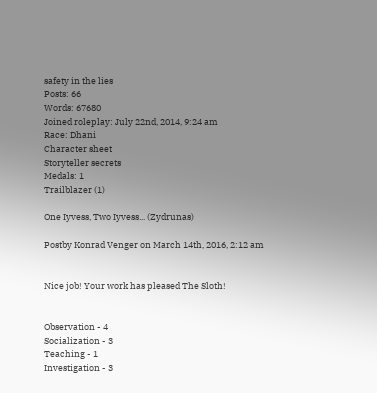safety in the lies
Posts: 66
Words: 67680
Joined roleplay: July 22nd, 2014, 9:24 am
Race: Dhani
Character sheet
Storyteller secrets
Medals: 1
Trailblazer (1)

One Iyvess, Two Iyvess... (Zydrunas)

Postby Konrad Venger on March 14th, 2016, 2:12 am


Nice job! Your work has pleased The Sloth!


Observation - 4
Socialization - 3
Teaching - 1
Investigation - 3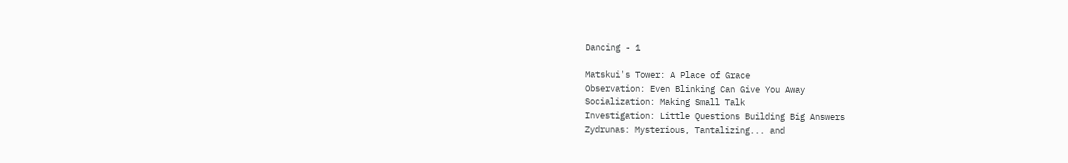Dancing - 1

Matskui's Tower: A Place of Grace
Observation: Even Blinking Can Give You Away
Socialization: Making Small Talk
Investigation: Little Questions Building Big Answers
Zydrunas: Mysterious, Tantalizing... and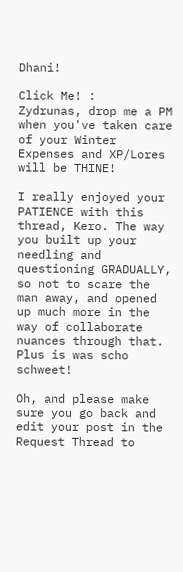Dhani!

Click Me! :
Zydrunas, drop me a PM when you've taken care of your Winter Expenses and XP/Lores will be THINE!

I really enjoyed your PATIENCE with this thread, Kero. The way you built up your needling and questioning GRADUALLY, so not to scare the man away, and opened up much more in the way of collaborate nuances through that. Plus is was scho schweet!

Oh, and please make sure you go back and edit your post in the Request Thread to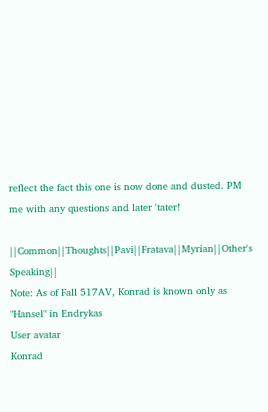reflect the fact this one is now done and dusted. PM me with any questions and later 'tater!

||Common||Thoughts||Pavi||Fratava||Myrian||Other's Speaking||
Note: As of Fall 517AV, Konrad is known only as "Hansel" in Endrykas
User avatar
Konrad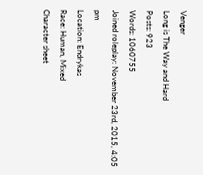Venger
Long is The Way and Hard
Posts: 923
Words: 1060755
Joined roleplay: November 23rd, 2015, 4:05 pm
Location: Endrykas
Race: Human, Mixed
Character sheet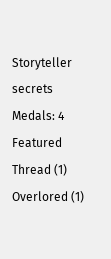Storyteller secrets
Medals: 4
Featured Thread (1) Overlored (1)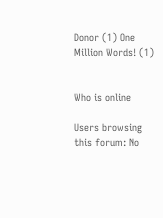Donor (1) One Million Words! (1)


Who is online

Users browsing this forum: No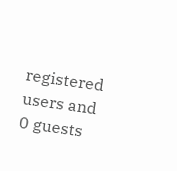registered users and 0 guests